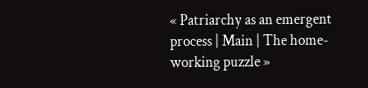« Patriarchy as an emergent process | Main | The home-working puzzle »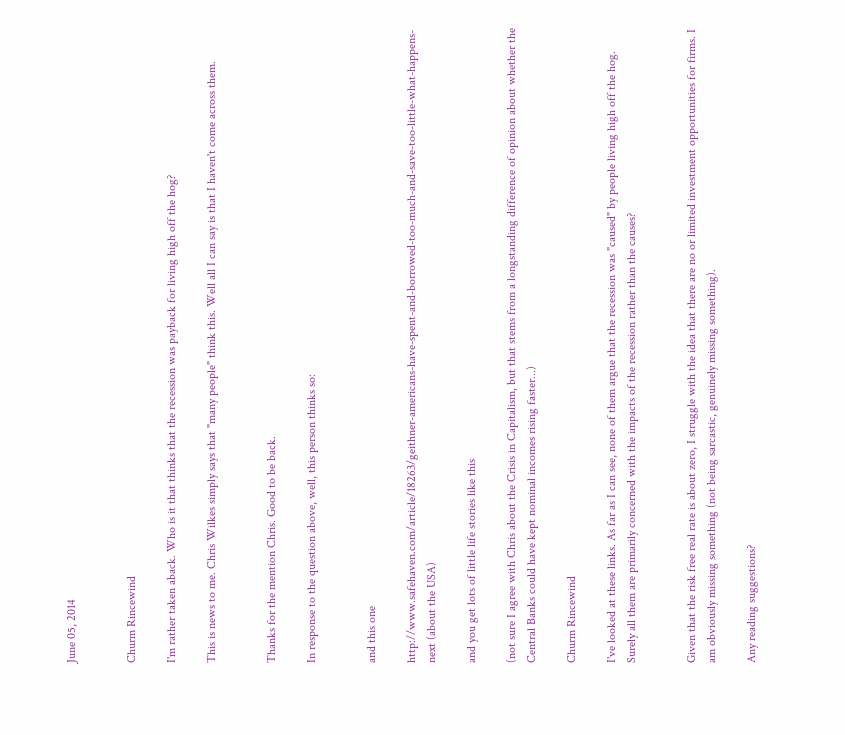June 05, 2014


Churm Rincewind

I'm rather taken aback. Who is it that thinks that the recession was payback for living high off the hog?

This is news to me. Chris Wilkes simply says that "many people" think this. Well all I can say is that I haven't come across them.


Thanks for the mention Chris. Good to be back.

In response to the question above, well, this person thinks so:


and this one

http://www.safehaven.com/article/18263/geithner-americans-have-spent-and-borrowed-too-much-and-save-too-little-what-happens-next (about the USA)

and you get lots of little life stories like this

(not sure I agree with Chris about the Crisis in Capitalism, but that stems from a longstanding difference of opinion about whether the Central Banks could have kept nominal incomes rising faster...)

Churm Rincewind

I've looked at these links. As far as I can see, none of them argue that the recession was "caused" by people living high off the hog. Surely all them are primarily concerned with the impacts of the recession rather than the causes?


Given that the risk free real rate is about zero, I struggle with the idea that there are no or limited investment opportunities for firms. I am obviously missing something (not being sarcastic, genuinely missing something).

Any reading suggestions?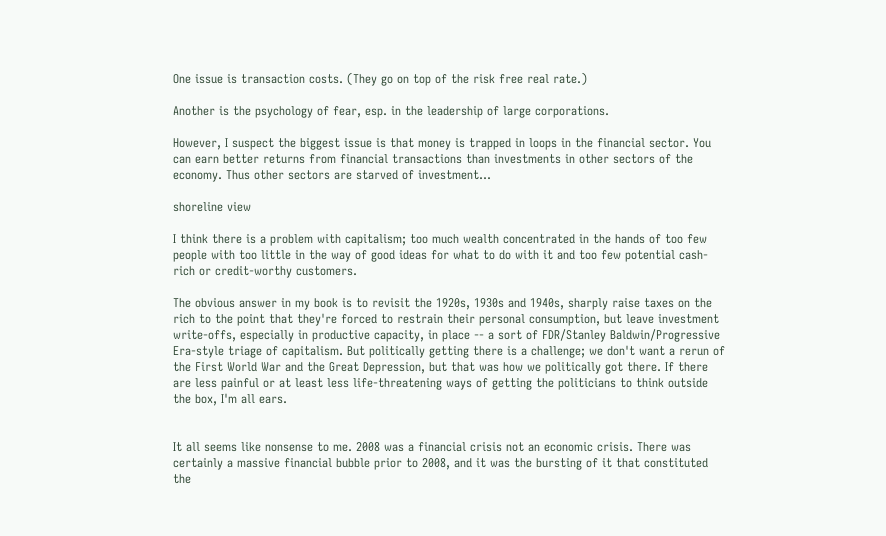One issue is transaction costs. (They go on top of the risk free real rate.)

Another is the psychology of fear, esp. in the leadership of large corporations.

However, I suspect the biggest issue is that money is trapped in loops in the financial sector. You can earn better returns from financial transactions than investments in other sectors of the economy. Thus other sectors are starved of investment...

shoreline view

I think there is a problem with capitalism; too much wealth concentrated in the hands of too few people with too little in the way of good ideas for what to do with it and too few potential cash-rich or credit-worthy customers.

The obvious answer in my book is to revisit the 1920s, 1930s and 1940s, sharply raise taxes on the rich to the point that they're forced to restrain their personal consumption, but leave investment write-offs, especially in productive capacity, in place -- a sort of FDR/Stanley Baldwin/Progressive Era-style triage of capitalism. But politically getting there is a challenge; we don't want a rerun of the First World War and the Great Depression, but that was how we politically got there. If there are less painful or at least less life-threatening ways of getting the politicians to think outside the box, I'm all ears.


It all seems like nonsense to me. 2008 was a financial crisis not an economic crisis. There was certainly a massive financial bubble prior to 2008, and it was the bursting of it that constituted the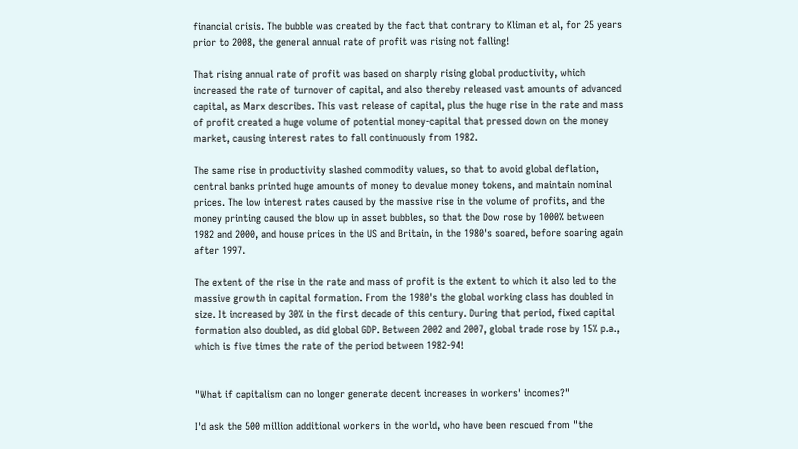financial crisis. The bubble was created by the fact that contrary to Kliman et al, for 25 years prior to 2008, the general annual rate of profit was rising not falling!

That rising annual rate of profit was based on sharply rising global productivity, which increased the rate of turnover of capital, and also thereby released vast amounts of advanced capital, as Marx describes. This vast release of capital, plus the huge rise in the rate and mass of profit created a huge volume of potential money-capital that pressed down on the money market, causing interest rates to fall continuously from 1982.

The same rise in productivity slashed commodity values, so that to avoid global deflation, central banks printed huge amounts of money to devalue money tokens, and maintain nominal prices. The low interest rates caused by the massive rise in the volume of profits, and the money printing caused the blow up in asset bubbles, so that the Dow rose by 1000% between 1982 and 2000, and house prices in the US and Britain, in the 1980's soared, before soaring again after 1997.

The extent of the rise in the rate and mass of profit is the extent to which it also led to the massive growth in capital formation. From the 1980's the global working class has doubled in size. It increased by 30% in the first decade of this century. During that period, fixed capital formation also doubled, as did global GDP. Between 2002 and 2007, global trade rose by 15% p.a., which is five times the rate of the period between 1982-94!


"What if capitalism can no longer generate decent increases in workers' incomes?"

I'd ask the 500 million additional workers in the world, who have been rescued from "the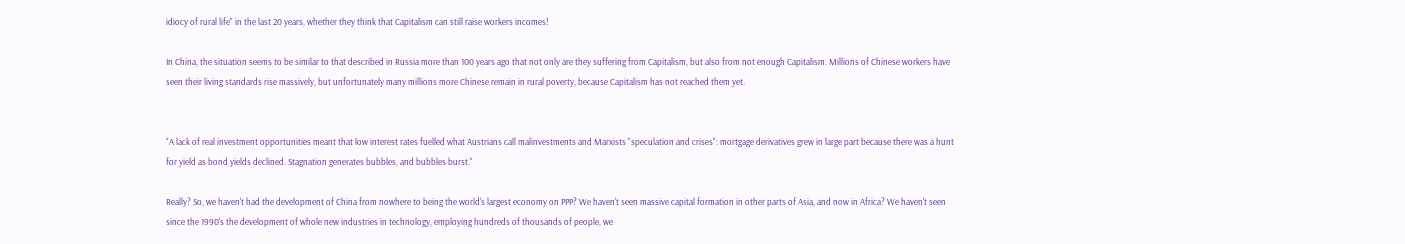idiocy of rural life" in the last 20 years, whether they think that Capitalism can still raise workers incomes!

In China, the situation seems to be similar to that described in Russia more than 100 years ago that not only are they suffering from Capitalism, but also from not enough Capitalism. Millions of Chinese workers have seen their living standards rise massively, but unfortunately many millions more Chinese remain in rural poverty, because Capitalism has not reached them yet.


"A lack of real investment opportunities meant that low interest rates fuelled what Austrians call malinvestments and Marxists "speculation and crises": mortgage derivatives grew in large part because there was a hunt for yield as bond yields declined. Stagnation generates bubbles, and bubbles burst."

Really? So, we haven't had the development of China from nowhere to being the world's largest economy on PPP? We haven't seen massive capital formation in other parts of Asia, and now in Africa? We haven't seen since the 1990's the development of whole new industries in technology, employing hundreds of thousands of people, we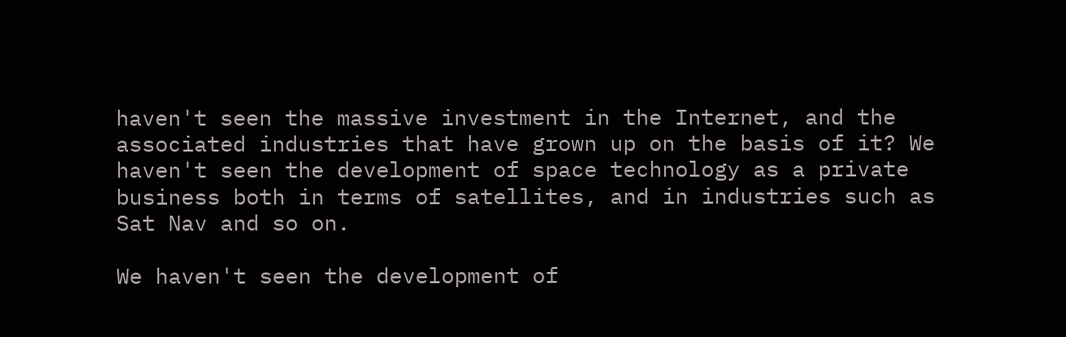haven't seen the massive investment in the Internet, and the associated industries that have grown up on the basis of it? We haven't seen the development of space technology as a private business both in terms of satellites, and in industries such as Sat Nav and so on.

We haven't seen the development of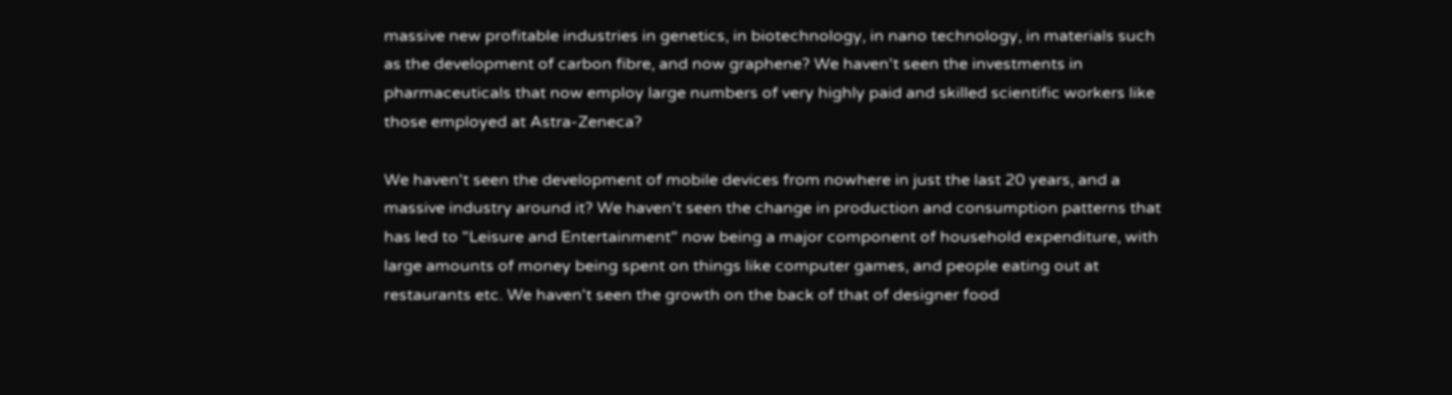massive new profitable industries in genetics, in biotechnology, in nano technology, in materials such as the development of carbon fibre, and now graphene? We haven't seen the investments in pharmaceuticals that now employ large numbers of very highly paid and skilled scientific workers like those employed at Astra-Zeneca?

We haven't seen the development of mobile devices from nowhere in just the last 20 years, and a massive industry around it? We haven't seen the change in production and consumption patterns that has led to "Leisure and Entertainment" now being a major component of household expenditure, with large amounts of money being spent on things like computer games, and people eating out at restaurants etc. We haven't seen the growth on the back of that of designer food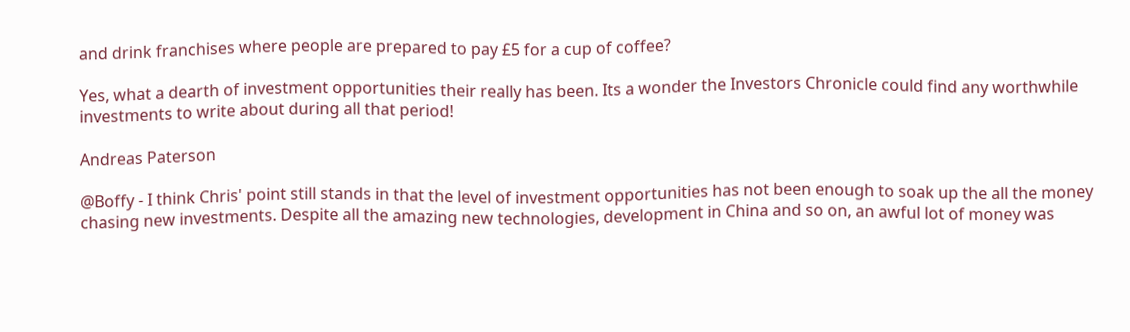and drink franchises where people are prepared to pay £5 for a cup of coffee?

Yes, what a dearth of investment opportunities their really has been. Its a wonder the Investors Chronicle could find any worthwhile investments to write about during all that period!

Andreas Paterson

@Boffy - I think Chris' point still stands in that the level of investment opportunities has not been enough to soak up the all the money chasing new investments. Despite all the amazing new technologies, development in China and so on, an awful lot of money was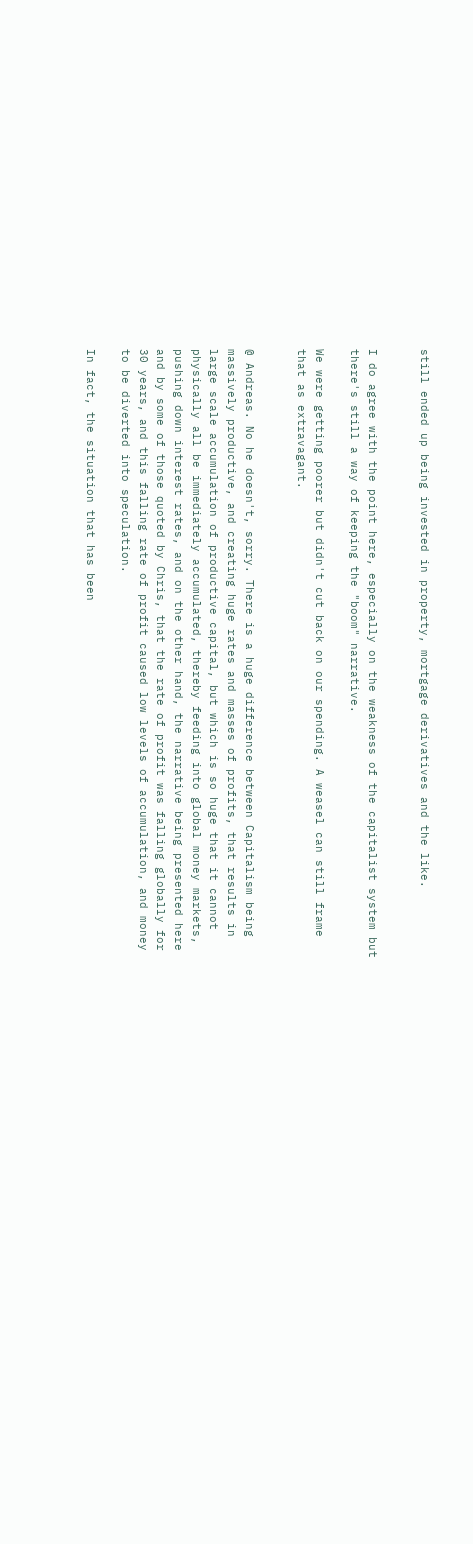still ended up being invested in property, mortgage derivatives and the like.


I do agree with the point here, especially on the weakness of the capitalist system but there's still a way of keeping the "boom" narrative.

We were getting poorer but didn't cut back on our spending. A weasel can still frame that as extravagant.


@ Andreas. No he doesn't, sorry. There is a huge difference between Capitalism being massively productive, and creating huge rates and masses of profits, that results in large scale accumulation of productive capital, but which is so huge that it cannot physically all be immediately accumulated, thereby feeding into global money markets, pushing down interest rates, and on the other hand, the narrative being presented here and by some of those quoted by Chris, that the rate of profit was falling globally for 30 years, and this falling rate of profit caused low levels of accumulation, and money to be diverted into speculation.

In fact, the situation that has been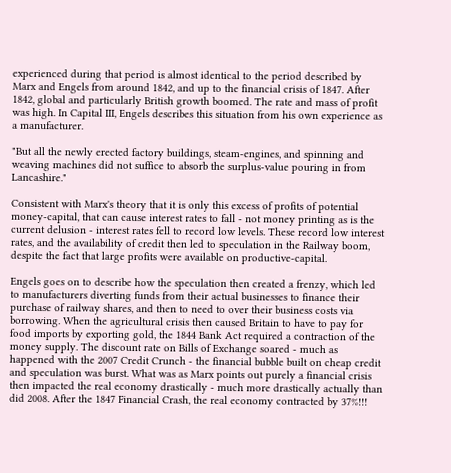experienced during that period is almost identical to the period described by Marx and Engels from around 1842, and up to the financial crisis of 1847. After 1842, global and particularly British growth boomed. The rate and mass of profit was high. In Capital III, Engels describes this situation from his own experience as a manufacturer.

"But all the newly erected factory buildings, steam-engines, and spinning and weaving machines did not suffice to absorb the surplus-value pouring in from Lancashire."

Consistent with Marx's theory that it is only this excess of profits of potential money-capital, that can cause interest rates to fall - not money printing as is the current delusion - interest rates fell to record low levels. These record low interest rates, and the availability of credit then led to speculation in the Railway boom, despite the fact that large profits were available on productive-capital.

Engels goes on to describe how the speculation then created a frenzy, which led to manufacturers diverting funds from their actual businesses to finance their purchase of railway shares, and then to need to over their business costs via borrowing. When the agricultural crisis then caused Britain to have to pay for food imports by exporting gold, the 1844 Bank Act required a contraction of the money supply. The discount rate on Bills of Exchange soared - much as happened with the 2007 Credit Crunch - the financial bubble built on cheap credit and speculation was burst. What was as Marx points out purely a financial crisis then impacted the real economy drastically - much more drastically actually than did 2008. After the 1847 Financial Crash, the real economy contracted by 37%!!!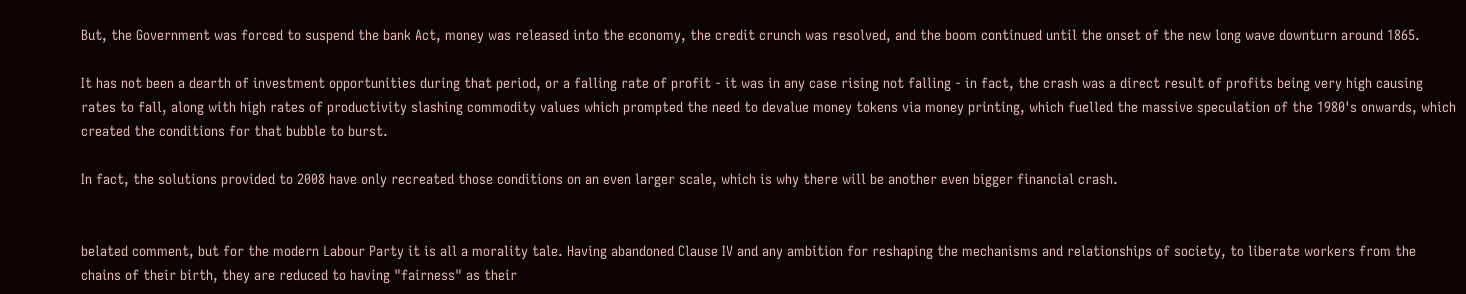But, the Government was forced to suspend the bank Act, money was released into the economy, the credit crunch was resolved, and the boom continued until the onset of the new long wave downturn around 1865.

It has not been a dearth of investment opportunities during that period, or a falling rate of profit - it was in any case rising not falling - in fact, the crash was a direct result of profits being very high causing rates to fall, along with high rates of productivity slashing commodity values which prompted the need to devalue money tokens via money printing, which fuelled the massive speculation of the 1980's onwards, which created the conditions for that bubble to burst.

In fact, the solutions provided to 2008 have only recreated those conditions on an even larger scale, which is why there will be another even bigger financial crash.


belated comment, but for the modern Labour Party it is all a morality tale. Having abandoned Clause IV and any ambition for reshaping the mechanisms and relationships of society, to liberate workers from the chains of their birth, they are reduced to having "fairness" as their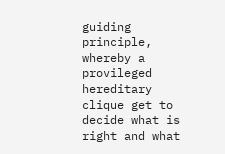guiding principle, whereby a provileged hereditary clique get to decide what is right and what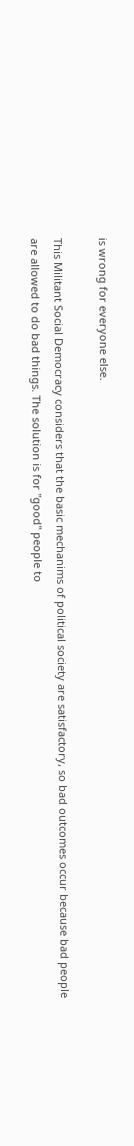is wrong for everyone else.

This Militant Social Democracy considers that the basic mechanims of political society are satisfactory, so bad outcomes occur because bad people are allowed to do bad things. The solution is for "good" people to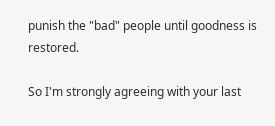punish the "bad" people until goodness is restored.

So I'm strongly agreeing with your last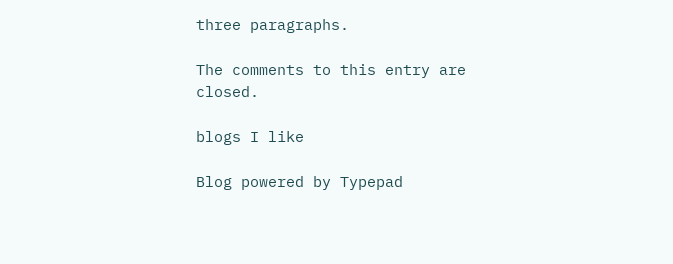three paragraphs.

The comments to this entry are closed.

blogs I like

Blog powered by Typepad